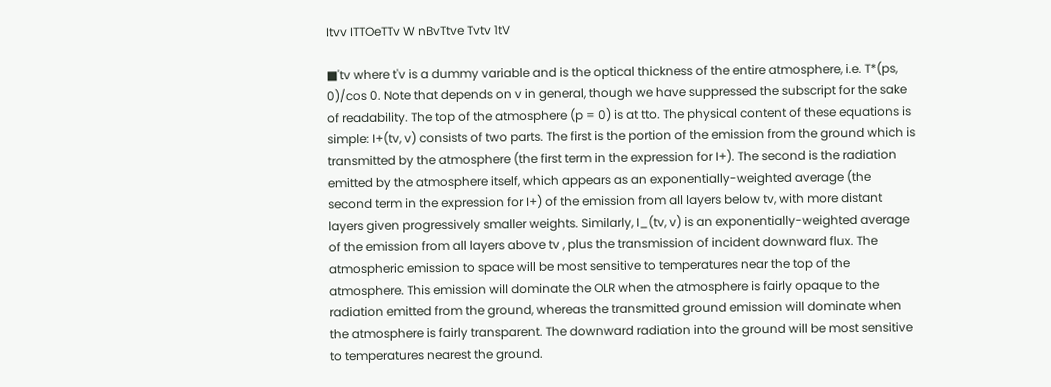Itvv ITTOeTTv W nBvTtve Tvtv 1tV

■'tv where t'v is a dummy variable and is the optical thickness of the entire atmosphere, i.e. T*(ps, 0)/cos 0. Note that depends on v in general, though we have suppressed the subscript for the sake of readability. The top of the atmosphere (p = 0) is at tto. The physical content of these equations is simple: I+(tv, v) consists of two parts. The first is the portion of the emission from the ground which is transmitted by the atmosphere (the first term in the expression for I+). The second is the radiation emitted by the atmosphere itself, which appears as an exponentially-weighted average (the second term in the expression for I+) of the emission from all layers below tv, with more distant layers given progressively smaller weights. Similarly, I_(tv, v) is an exponentially-weighted average of the emission from all layers above tv , plus the transmission of incident downward flux. The atmospheric emission to space will be most sensitive to temperatures near the top of the atmosphere. This emission will dominate the OLR when the atmosphere is fairly opaque to the radiation emitted from the ground, whereas the transmitted ground emission will dominate when the atmosphere is fairly transparent. The downward radiation into the ground will be most sensitive to temperatures nearest the ground.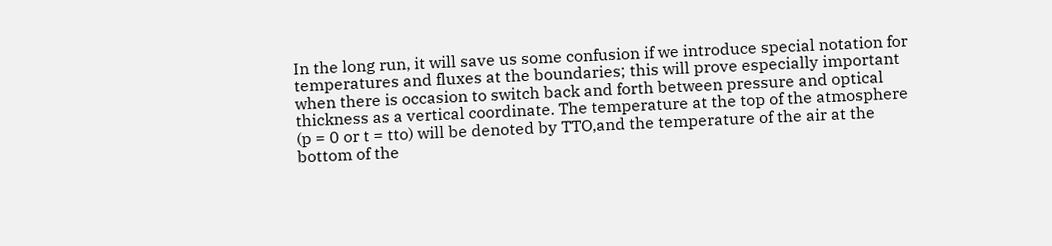In the long run, it will save us some confusion if we introduce special notation for temperatures and fluxes at the boundaries; this will prove especially important when there is occasion to switch back and forth between pressure and optical thickness as a vertical coordinate. The temperature at the top of the atmosphere (p = 0 or t = tto) will be denoted by TTO,and the temperature of the air at the bottom of the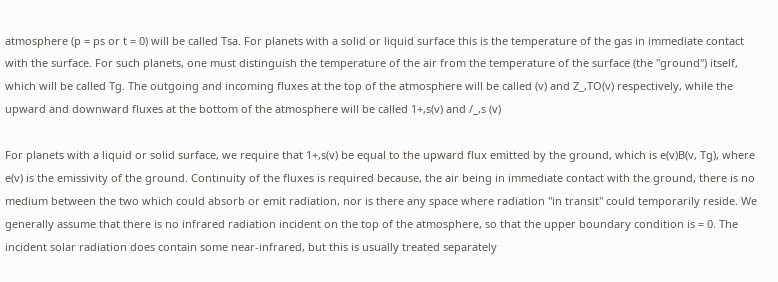atmosphere (p = ps or t = 0) will be called Tsa. For planets with a solid or liquid surface this is the temperature of the gas in immediate contact with the surface. For such planets, one must distinguish the temperature of the air from the temperature of the surface (the "ground") itself, which will be called Tg. The outgoing and incoming fluxes at the top of the atmosphere will be called (v) and Z_,TO(v) respectively, while the upward and downward fluxes at the bottom of the atmosphere will be called 1+,s(v) and /_,s (v)

For planets with a liquid or solid surface, we require that 1+,s(v) be equal to the upward flux emitted by the ground, which is e(v)B(v, Tg), where e(v) is the emissivity of the ground. Continuity of the fluxes is required because, the air being in immediate contact with the ground, there is no medium between the two which could absorb or emit radiation, nor is there any space where radiation "in transit" could temporarily reside. We generally assume that there is no infrared radiation incident on the top of the atmosphere, so that the upper boundary condition is = 0. The incident solar radiation does contain some near-infrared, but this is usually treated separately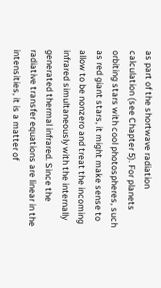as part of the shortwave radiation calculation (see Chapter 5). For planets orbiting stars with cool photospheres, such as red giant stars, it might make sense to allow to be nonzero and treat the incoming infrared simultaneously with the internally generated thermal infrared. Since the radiative transfer equations are linear in the intensities, it is a matter of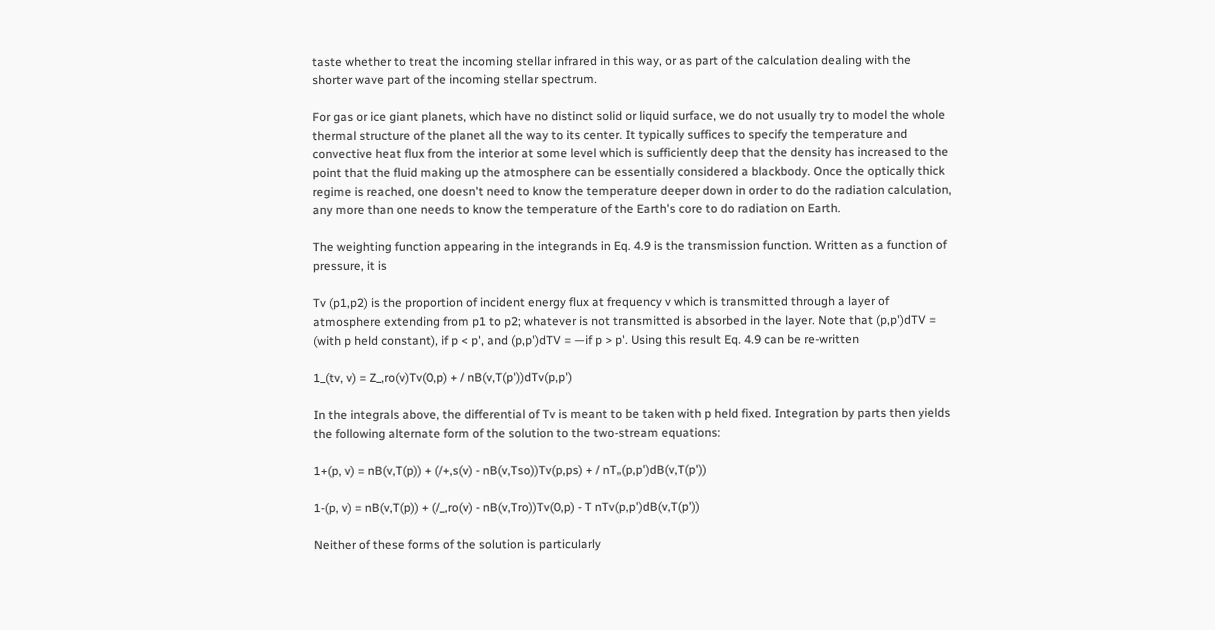taste whether to treat the incoming stellar infrared in this way, or as part of the calculation dealing with the shorter wave part of the incoming stellar spectrum.

For gas or ice giant planets, which have no distinct solid or liquid surface, we do not usually try to model the whole thermal structure of the planet all the way to its center. It typically suffices to specify the temperature and convective heat flux from the interior at some level which is sufficiently deep that the density has increased to the point that the fluid making up the atmosphere can be essentially considered a blackbody. Once the optically thick regime is reached, one doesn't need to know the temperature deeper down in order to do the radiation calculation, any more than one needs to know the temperature of the Earth's core to do radiation on Earth.

The weighting function appearing in the integrands in Eq. 4.9 is the transmission function. Written as a function of pressure, it is

Tv (p1,p2) is the proportion of incident energy flux at frequency v which is transmitted through a layer of atmosphere extending from p1 to p2; whatever is not transmitted is absorbed in the layer. Note that (p,p')dTV = (with p held constant), if p < p', and (p,p')dTV = —if p > p'. Using this result Eq. 4.9 can be re-written

1_(tv, v) = Z_,ro(v)Tv(0,p) + / nB(v,T(p'))dTv(p,p')

In the integrals above, the differential of Tv is meant to be taken with p held fixed. Integration by parts then yields the following alternate form of the solution to the two-stream equations:

1+(p, v) = nB(v,T(p)) + (/+,s(v) - nB(v,Tso))Tv(p,ps) + / nT„(p,p')dB(v,T(p'))

1-(p, v) = nB(v,T(p)) + (/_,ro(v) - nB(v,Tro))Tv(0,p) - T nTv(p,p')dB(v,T(p'))

Neither of these forms of the solution is particularly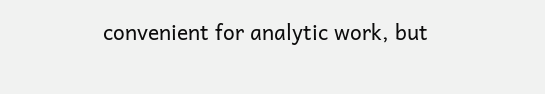convenient for analytic work, but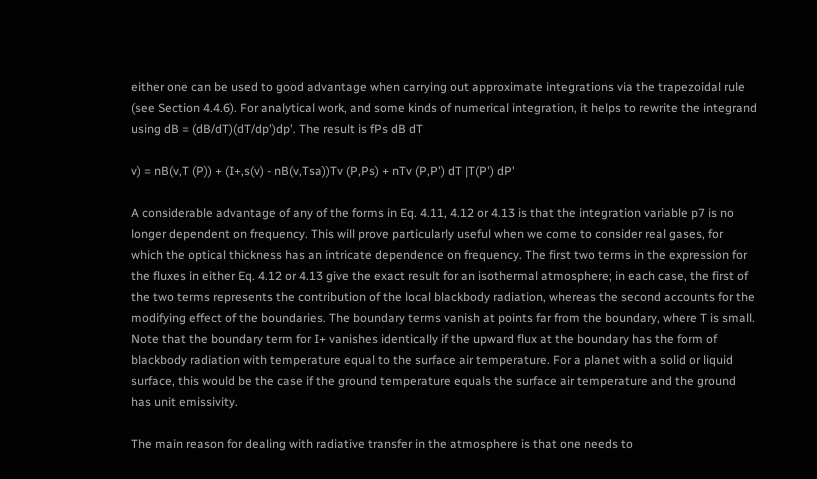either one can be used to good advantage when carrying out approximate integrations via the trapezoidal rule (see Section 4.4.6). For analytical work, and some kinds of numerical integration, it helps to rewrite the integrand using dB = (dB/dT)(dT/dp')dp'. The result is fPs dB dT

v) = nB(v,T (P)) + (I+,s(v) - nB(v,Tsa))Tv (P,Ps) + nTv (P,P') dT |T(P') dP'

A considerable advantage of any of the forms in Eq. 4.11, 4.12 or 4.13 is that the integration variable p7 is no longer dependent on frequency. This will prove particularly useful when we come to consider real gases, for which the optical thickness has an intricate dependence on frequency. The first two terms in the expression for the fluxes in either Eq. 4.12 or 4.13 give the exact result for an isothermal atmosphere; in each case, the first of the two terms represents the contribution of the local blackbody radiation, whereas the second accounts for the modifying effect of the boundaries. The boundary terms vanish at points far from the boundary, where T is small. Note that the boundary term for I+ vanishes identically if the upward flux at the boundary has the form of blackbody radiation with temperature equal to the surface air temperature. For a planet with a solid or liquid surface, this would be the case if the ground temperature equals the surface air temperature and the ground has unit emissivity.

The main reason for dealing with radiative transfer in the atmosphere is that one needs to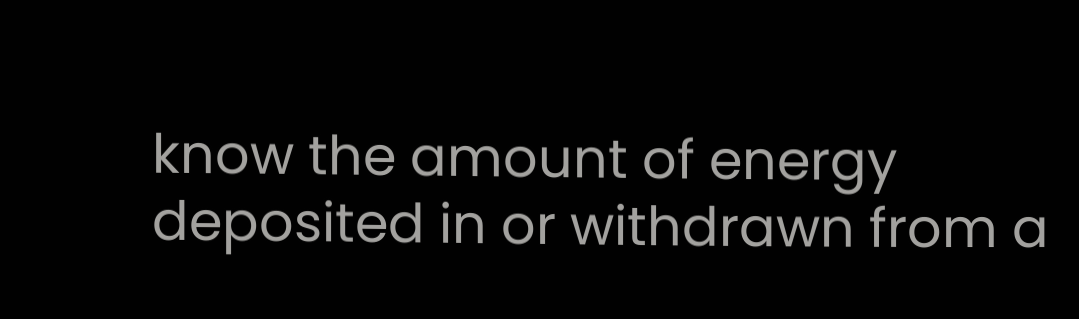know the amount of energy deposited in or withdrawn from a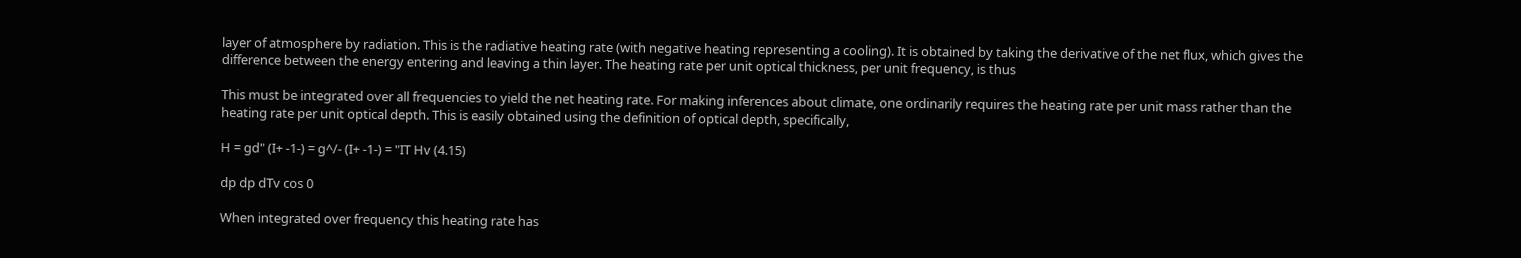layer of atmosphere by radiation. This is the radiative heating rate (with negative heating representing a cooling). It is obtained by taking the derivative of the net flux, which gives the difference between the energy entering and leaving a thin layer. The heating rate per unit optical thickness, per unit frequency, is thus

This must be integrated over all frequencies to yield the net heating rate. For making inferences about climate, one ordinarily requires the heating rate per unit mass rather than the heating rate per unit optical depth. This is easily obtained using the definition of optical depth, specifically,

H = gd" (I+ -1-) = g^/- (I+ -1-) = "IT Hv (4.15)

dp dp dTv cos 0

When integrated over frequency this heating rate has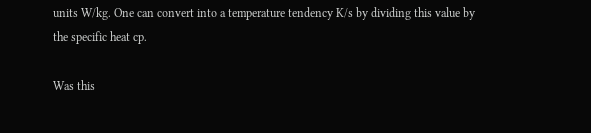units W/kg. One can convert into a temperature tendency K/s by dividing this value by the specific heat cp.

Was this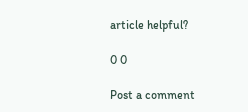article helpful?

0 0

Post a comment